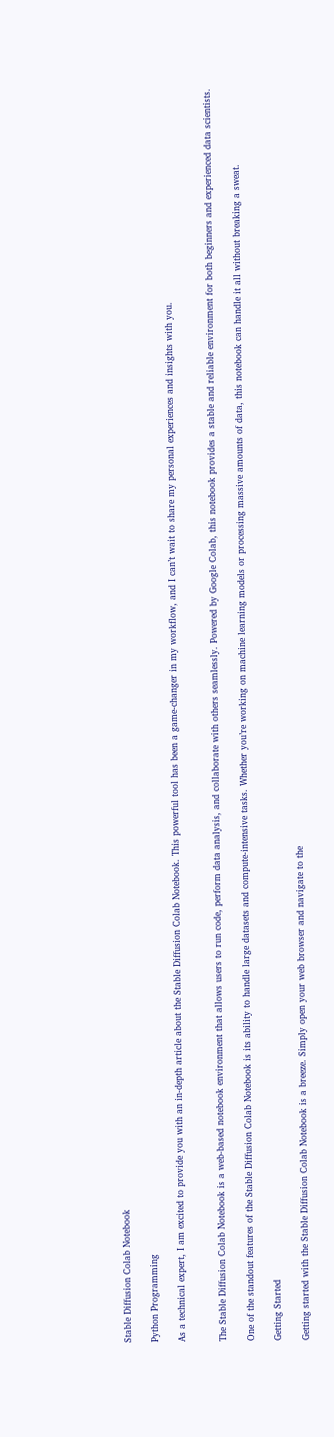Stable Diffusion Colab Notebook

Python Programming

As a technical expert, I am excited to provide you with an in-depth article about the Stable Diffusion Colab Notebook. This powerful tool has been a game-changer in my workflow, and I can’t wait to share my personal experiences and insights with you.


The Stable Diffusion Colab Notebook is a web-based notebook environment that allows users to run code, perform data analysis, and collaborate with others seamlessly. Powered by Google Colab, this notebook provides a stable and reliable environment for both beginners and experienced data scientists.

One of the standout features of the Stable Diffusion Colab Notebook is its ability to handle large datasets and compute-intensive tasks. Whether you’re working on machine learning models or processing massive amounts of data, this notebook can handle it all without breaking a sweat.

Getting Started

Getting started with the Stable Diffusion Colab Notebook is a breeze. Simply open your web browser and navigate to the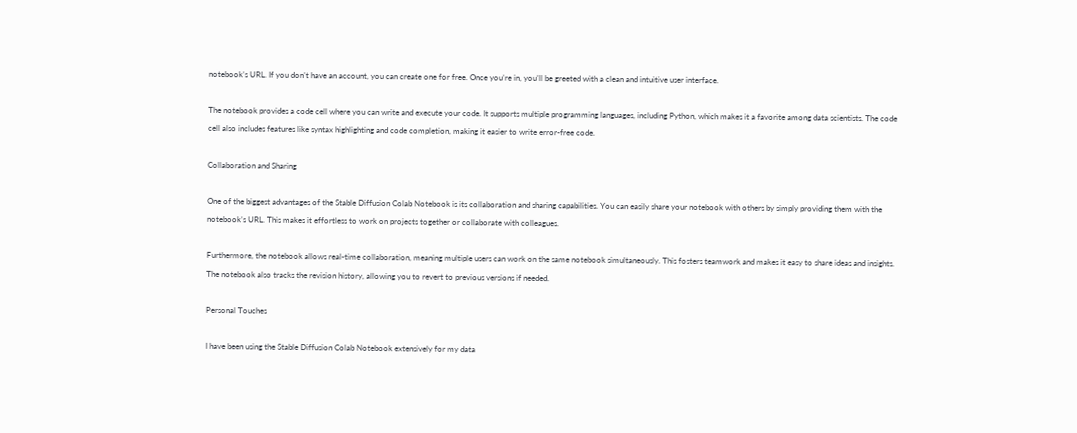notebook’s URL. If you don’t have an account, you can create one for free. Once you’re in, you’ll be greeted with a clean and intuitive user interface.

The notebook provides a code cell where you can write and execute your code. It supports multiple programming languages, including Python, which makes it a favorite among data scientists. The code cell also includes features like syntax highlighting and code completion, making it easier to write error-free code.

Collaboration and Sharing

One of the biggest advantages of the Stable Diffusion Colab Notebook is its collaboration and sharing capabilities. You can easily share your notebook with others by simply providing them with the notebook’s URL. This makes it effortless to work on projects together or collaborate with colleagues.

Furthermore, the notebook allows real-time collaboration, meaning multiple users can work on the same notebook simultaneously. This fosters teamwork and makes it easy to share ideas and insights. The notebook also tracks the revision history, allowing you to revert to previous versions if needed.

Personal Touches

I have been using the Stable Diffusion Colab Notebook extensively for my data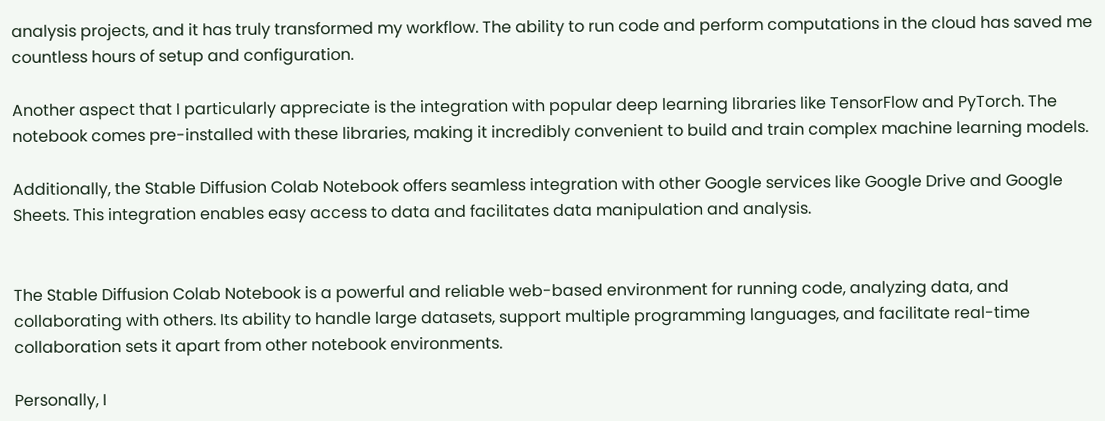analysis projects, and it has truly transformed my workflow. The ability to run code and perform computations in the cloud has saved me countless hours of setup and configuration.

Another aspect that I particularly appreciate is the integration with popular deep learning libraries like TensorFlow and PyTorch. The notebook comes pre-installed with these libraries, making it incredibly convenient to build and train complex machine learning models.

Additionally, the Stable Diffusion Colab Notebook offers seamless integration with other Google services like Google Drive and Google Sheets. This integration enables easy access to data and facilitates data manipulation and analysis.


The Stable Diffusion Colab Notebook is a powerful and reliable web-based environment for running code, analyzing data, and collaborating with others. Its ability to handle large datasets, support multiple programming languages, and facilitate real-time collaboration sets it apart from other notebook environments.

Personally, I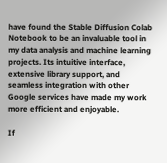have found the Stable Diffusion Colab Notebook to be an invaluable tool in my data analysis and machine learning projects. Its intuitive interface, extensive library support, and seamless integration with other Google services have made my work more efficient and enjoyable.

If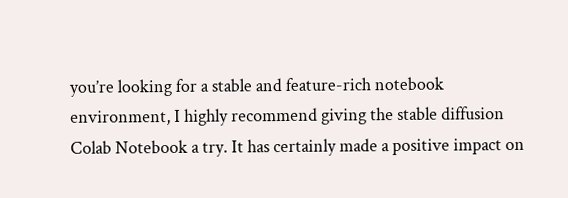you’re looking for a stable and feature-rich notebook environment, I highly recommend giving the stable diffusion Colab Notebook a try. It has certainly made a positive impact on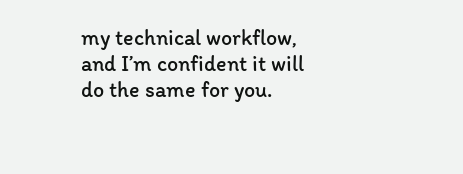my technical workflow, and I’m confident it will do the same for you.